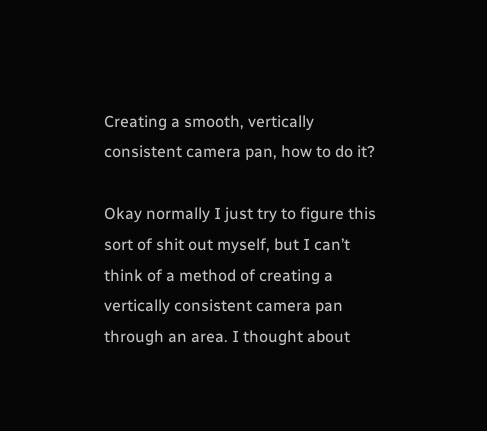Creating a smooth, vertically consistent camera pan, how to do it?

Okay normally I just try to figure this sort of shit out myself, but I can’t think of a method of creating a vertically consistent camera pan through an area. I thought about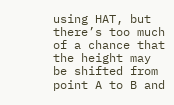using HAT, but there’s too much of a chance that the height may be shifted from point A to B and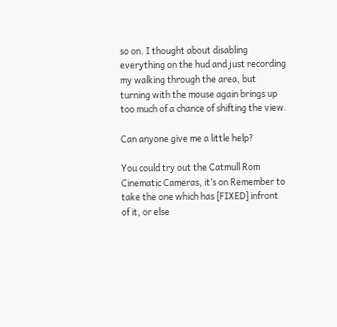so on. I thought about disabling everything on the hud and just recording my walking through the area, but turning with the mouse again brings up too much of a chance of shifting the view.

Can anyone give me a little help?

You could try out the Catmull Rom Cinematic Cameras, it’s on Remember to take the one which has [FIXED] infront of it, or else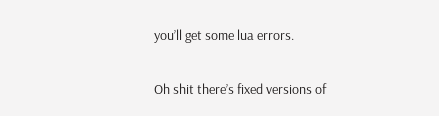you’ll get some lua errors.

Oh shit there’s fixed versions of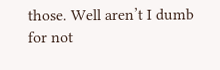those. Well aren’t I dumb for not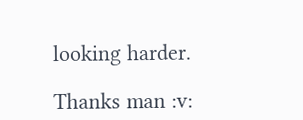looking harder.

Thanks man :v: